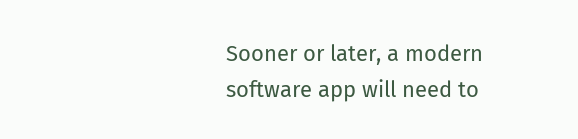Sooner or later, a modern software app will need to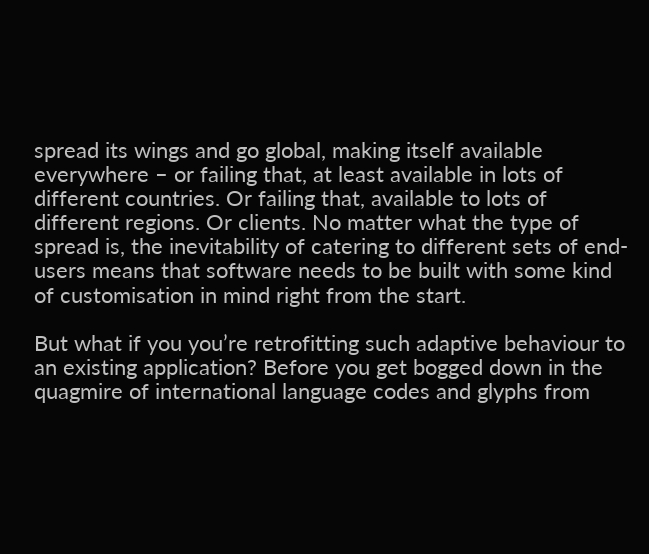spread its wings and go global, making itself available everywhere – or failing that, at least available in lots of different countries. Or failing that, available to lots of different regions. Or clients. No matter what the type of spread is, the inevitability of catering to different sets of end-users means that software needs to be built with some kind of customisation in mind right from the start.

But what if you you’re retrofitting such adaptive behaviour to an existing application? Before you get bogged down in the quagmire of international language codes and glyphs from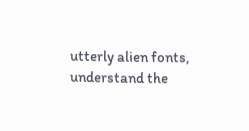utterly alien fonts, understand the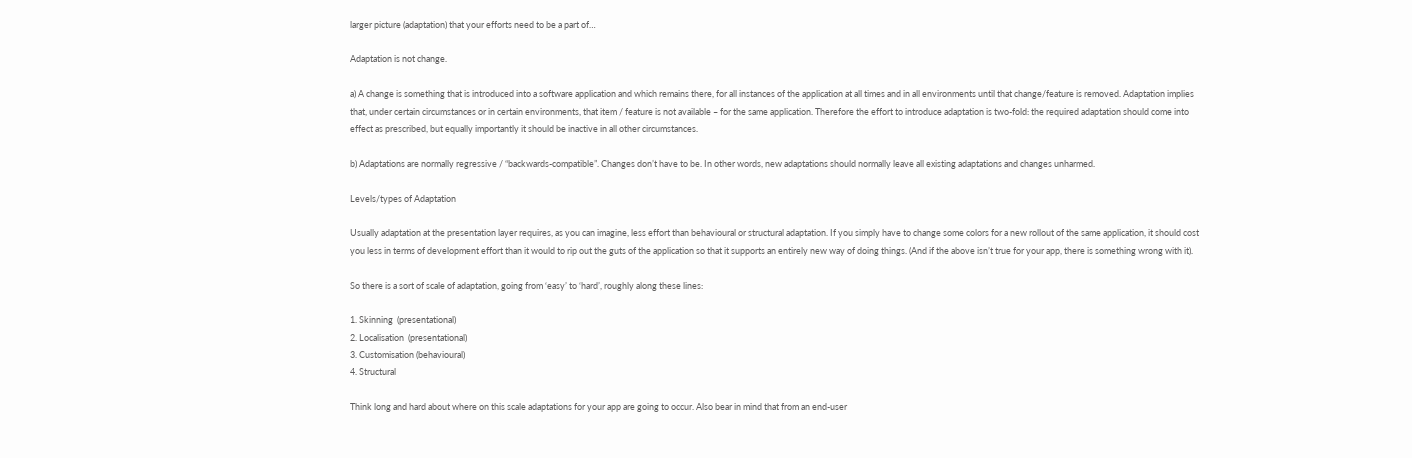larger picture (adaptation) that your efforts need to be a part of…

Adaptation is not change.

a) A change is something that is introduced into a software application and which remains there, for all instances of the application at all times and in all environments until that change/feature is removed. Adaptation implies that, under certain circumstances or in certain environments, that item / feature is not available – for the same application. Therefore the effort to introduce adaptation is two-fold: the required adaptation should come into effect as prescribed, but equally importantly it should be inactive in all other circumstances.

b) Adaptations are normally regressive / “backwards-compatible”. Changes don’t have to be. In other words, new adaptations should normally leave all existing adaptations and changes unharmed.

Levels/types of Adaptation

Usually adaptation at the presentation layer requires, as you can imagine, less effort than behavioural or structural adaptation. If you simply have to change some colors for a new rollout of the same application, it should cost you less in terms of development effort than it would to rip out the guts of the application so that it supports an entirely new way of doing things. (And if the above isn’t true for your app, there is something wrong with it).

So there is a sort of scale of adaptation, going from ‘easy’ to ‘hard’, roughly along these lines:

1. Skinning  (presentational)
2. Localisation  (presentational)
3. Customisation (behavioural)
4. Structural

Think long and hard about where on this scale adaptations for your app are going to occur. Also bear in mind that from an end-user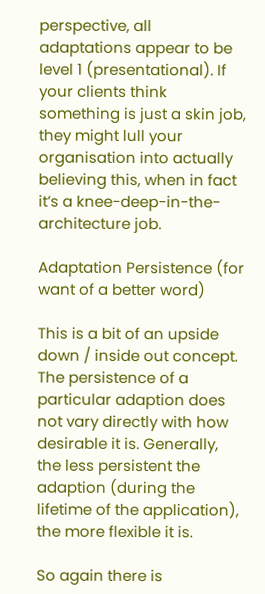perspective, all adaptations appear to be level 1 (presentational). If your clients think something is just a skin job, they might lull your organisation into actually believing this, when in fact it’s a knee-deep-in-the-architecture job.

Adaptation Persistence (for want of a better word)

This is a bit of an upside down / inside out concept. The persistence of a particular adaption does not vary directly with how desirable it is. Generally, the less persistent the adaption (during the lifetime of the application), the more flexible it is.

So again there is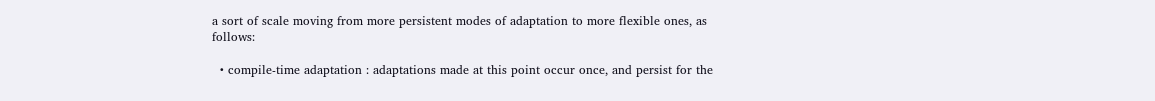a sort of scale moving from more persistent modes of adaptation to more flexible ones, as follows:

  • compile-time adaptation : adaptations made at this point occur once, and persist for the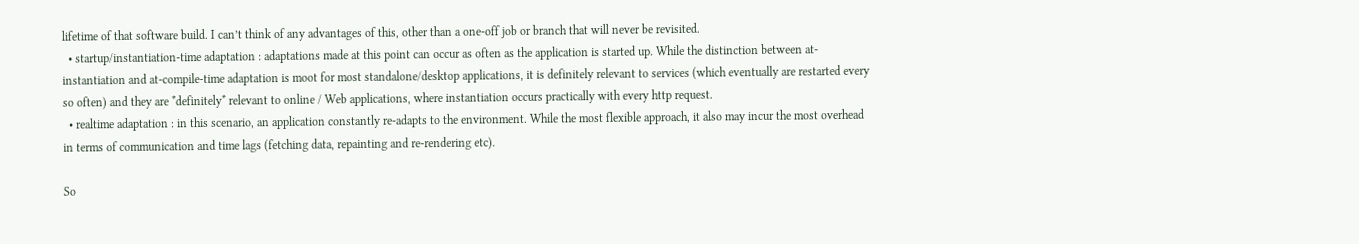lifetime of that software build. I can’t think of any advantages of this, other than a one-off job or branch that will never be revisited.
  • startup/instantiation-time adaptation : adaptations made at this point can occur as often as the application is started up. While the distinction between at-instantiation and at-compile-time adaptation is moot for most standalone/desktop applications, it is definitely relevant to services (which eventually are restarted every so often) and they are *definitely* relevant to online / Web applications, where instantiation occurs practically with every http request.
  • realtime adaptation : in this scenario, an application constantly re-adapts to the environment. While the most flexible approach, it also may incur the most overhead in terms of communication and time lags (fetching data, repainting and re-rendering etc).

So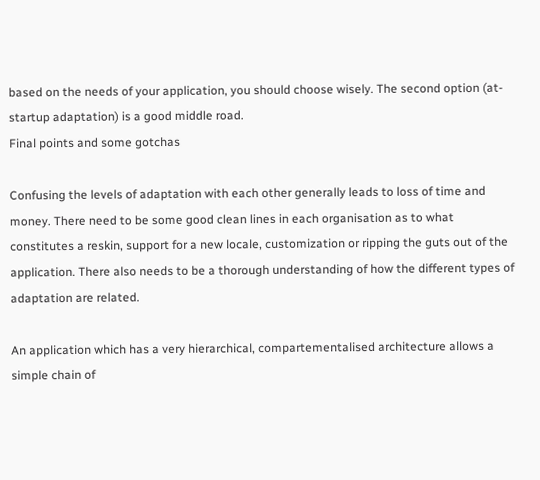based on the needs of your application, you should choose wisely. The second option (at-startup adaptation) is a good middle road.
Final points and some gotchas

Confusing the levels of adaptation with each other generally leads to loss of time and money. There need to be some good clean lines in each organisation as to what constitutes a reskin, support for a new locale, customization or ripping the guts out of the application. There also needs to be a thorough understanding of how the different types of adaptation are related.

An application which has a very hierarchical, compartementalised architecture allows a simple chain of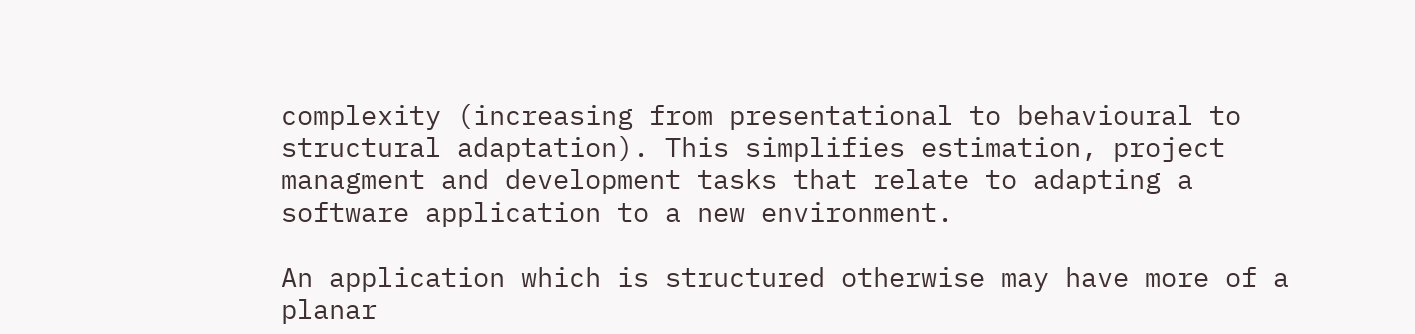complexity (increasing from presentational to behavioural to structural adaptation). This simplifies estimation, project managment and development tasks that relate to adapting a software application to a new environment.

An application which is structured otherwise may have more of a planar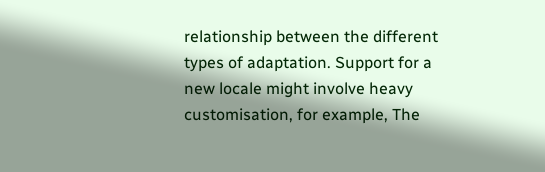relationship between the different types of adaptation. Support for a new locale might involve heavy customisation, for example, The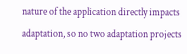nature of the application directly impacts adaptation, so no two adaptation projects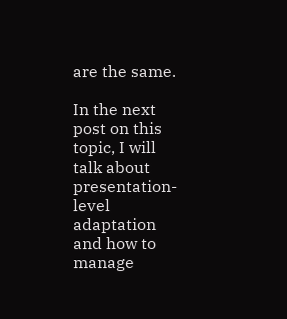are the same.

In the next post on this topic, I will talk about presentation-level adaptation and how to manage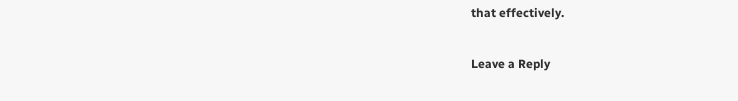that effectively.

Leave a Reply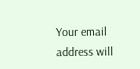Your email address will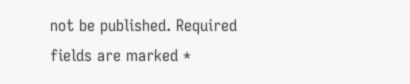not be published. Required fields are marked *